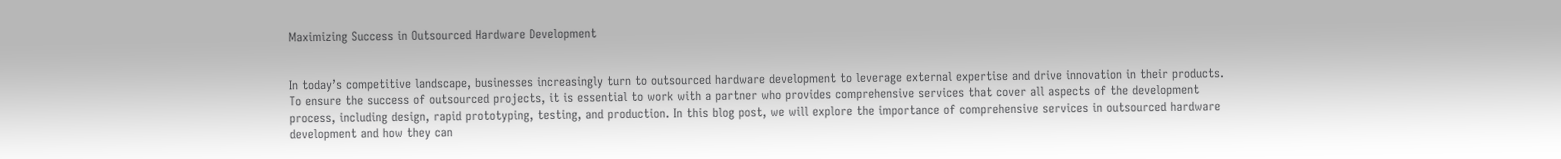Maximizing Success in Outsourced Hardware Development


In today’s competitive landscape, businesses increasingly turn to outsourced hardware development to leverage external expertise and drive innovation in their products. To ensure the success of outsourced projects, it is essential to work with a partner who provides comprehensive services that cover all aspects of the development process, including design, rapid prototyping, testing, and production. In this blog post, we will explore the importance of comprehensive services in outsourced hardware development and how they can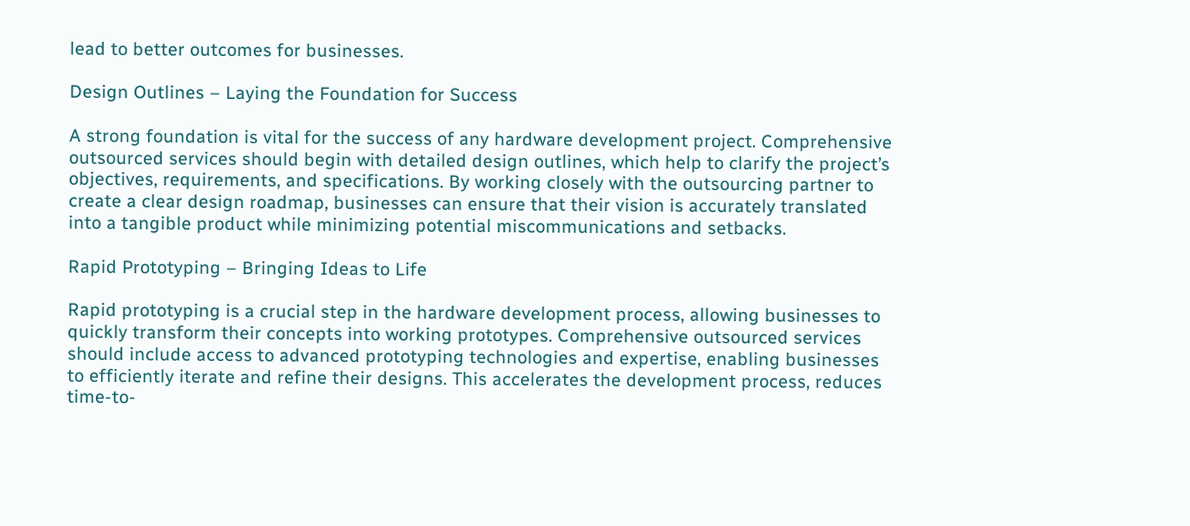lead to better outcomes for businesses.

Design Outlines – Laying the Foundation for Success

A strong foundation is vital for the success of any hardware development project. Comprehensive outsourced services should begin with detailed design outlines, which help to clarify the project’s objectives, requirements, and specifications. By working closely with the outsourcing partner to create a clear design roadmap, businesses can ensure that their vision is accurately translated into a tangible product while minimizing potential miscommunications and setbacks.

Rapid Prototyping – Bringing Ideas to Life

Rapid prototyping is a crucial step in the hardware development process, allowing businesses to quickly transform their concepts into working prototypes. Comprehensive outsourced services should include access to advanced prototyping technologies and expertise, enabling businesses to efficiently iterate and refine their designs. This accelerates the development process, reduces time-to-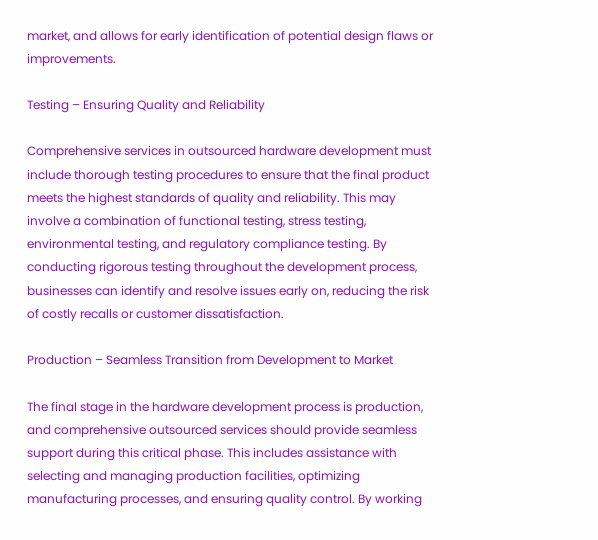market, and allows for early identification of potential design flaws or improvements.

Testing – Ensuring Quality and Reliability

Comprehensive services in outsourced hardware development must include thorough testing procedures to ensure that the final product meets the highest standards of quality and reliability. This may involve a combination of functional testing, stress testing, environmental testing, and regulatory compliance testing. By conducting rigorous testing throughout the development process, businesses can identify and resolve issues early on, reducing the risk of costly recalls or customer dissatisfaction.

Production – Seamless Transition from Development to Market

The final stage in the hardware development process is production, and comprehensive outsourced services should provide seamless support during this critical phase. This includes assistance with selecting and managing production facilities, optimizing manufacturing processes, and ensuring quality control. By working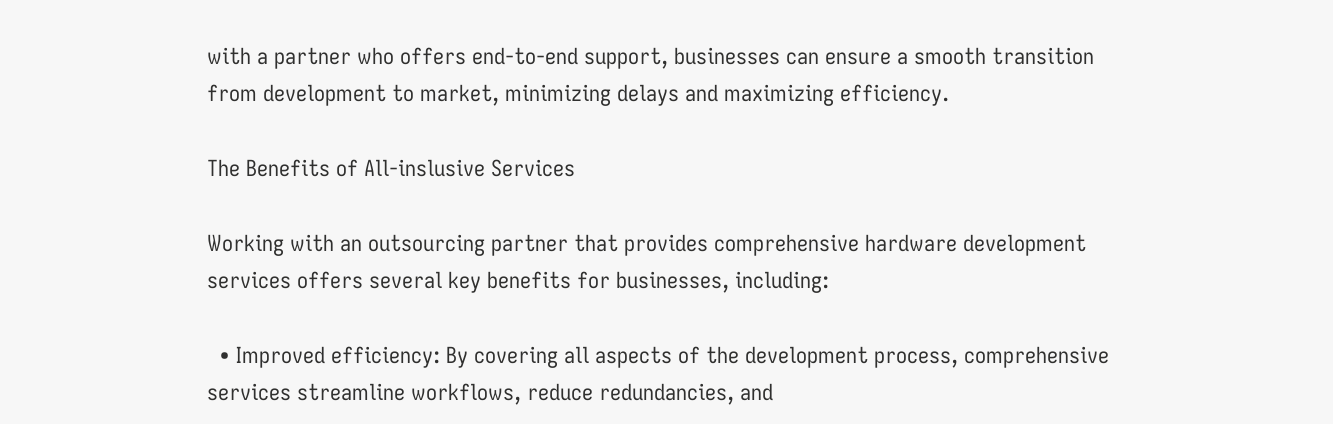with a partner who offers end-to-end support, businesses can ensure a smooth transition from development to market, minimizing delays and maximizing efficiency.

The Benefits of All-inslusive Services

Working with an outsourcing partner that provides comprehensive hardware development services offers several key benefits for businesses, including:

  • Improved efficiency: By covering all aspects of the development process, comprehensive services streamline workflows, reduce redundancies, and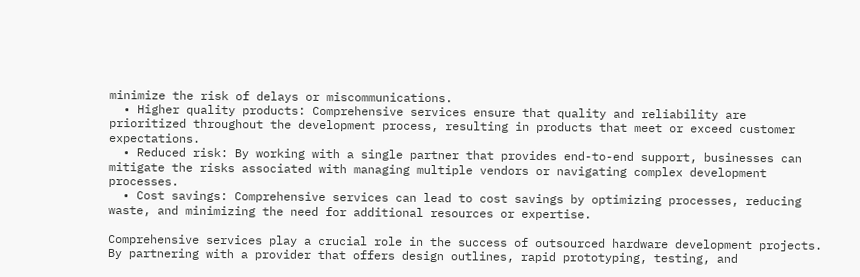minimize the risk of delays or miscommunications.
  • Higher quality products: Comprehensive services ensure that quality and reliability are prioritized throughout the development process, resulting in products that meet or exceed customer expectations.
  • Reduced risk: By working with a single partner that provides end-to-end support, businesses can mitigate the risks associated with managing multiple vendors or navigating complex development processes.
  • Cost savings: Comprehensive services can lead to cost savings by optimizing processes, reducing waste, and minimizing the need for additional resources or expertise.

Comprehensive services play a crucial role in the success of outsourced hardware development projects. By partnering with a provider that offers design outlines, rapid prototyping, testing, and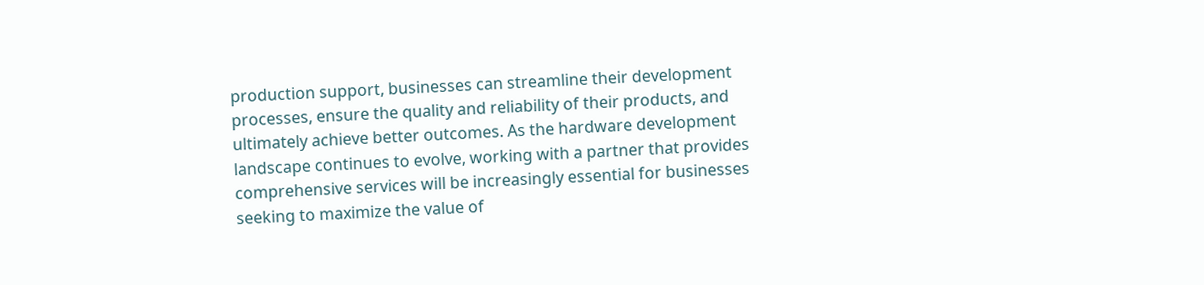production support, businesses can streamline their development processes, ensure the quality and reliability of their products, and ultimately achieve better outcomes. As the hardware development landscape continues to evolve, working with a partner that provides comprehensive services will be increasingly essential for businesses seeking to maximize the value of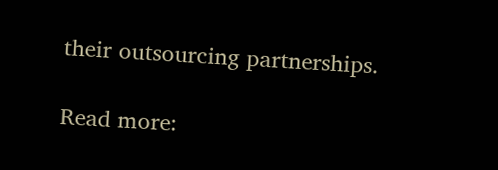their outsourcing partnerships.

Read more: